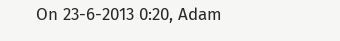On 23-6-2013 0:20, Adam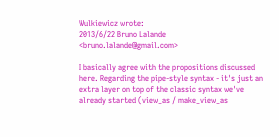Wulkiewicz wrote:
2013/6/22 Bruno Lalande <bruno.lalande@gmail.com>

I basically agree with the propositions discussed here. Regarding the pipe-style syntax - it's just an extra layer on top of the classic syntax we've already started (view_as / make_view_as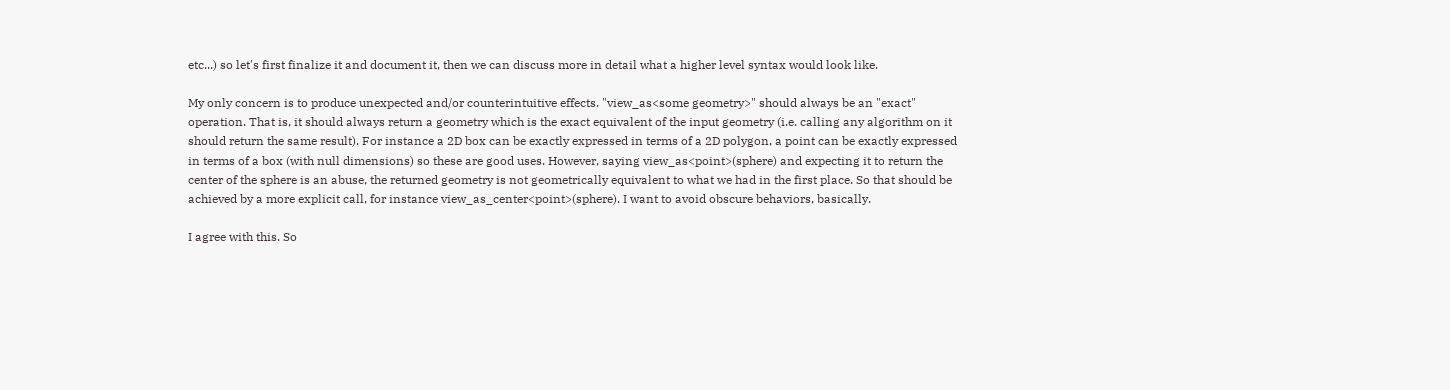etc...) so let's first finalize it and document it, then we can discuss more in detail what a higher level syntax would look like.

My only concern is to produce unexpected and/or counterintuitive effects. "view_as<some geometry>" should always be an "exact" operation. That is, it should always return a geometry which is the exact equivalent of the input geometry (i.e. calling any algorithm on it should return the same result). For instance a 2D box can be exactly expressed in terms of a 2D polygon, a point can be exactly expressed in terms of a box (with null dimensions) so these are good uses. However, saying view_as<point>(sphere) and expecting it to return the center of the sphere is an abuse, the returned geometry is not geometrically equivalent to what we had in the first place. So that should be achieved by a more explicit call, for instance view_as_center<point>(sphere). I want to avoid obscure behaviors, basically.

I agree with this. So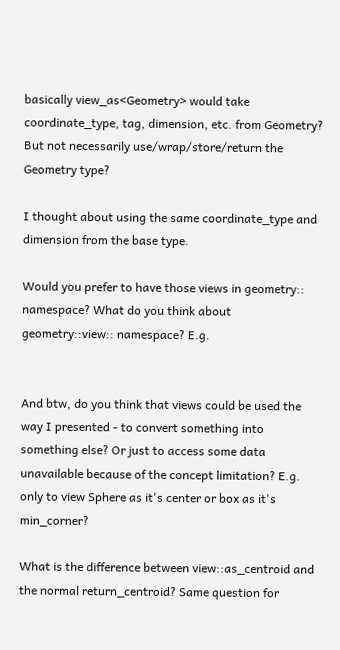basically view_as<Geometry> would take coordinate_type, tag, dimension, etc. from Geometry? But not necessarily use/wrap/store/return the Geometry type?

I thought about using the same coordinate_type and dimension from the base type.

Would you prefer to have those views in geometry:: namespace? What do you think about geometry::view:: namespace? E.g.


And btw, do you think that views could be used the way I presented - to convert something into something else? Or just to access some data unavailable because of the concept limitation? E.g. only to view Sphere as it's center or box as it's min_corner?

What is the difference between view::as_centroid and the normal return_centroid? Same question for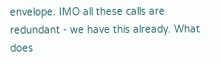envelope. IMO all these calls are redundant - we have this already. What does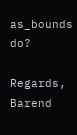as_bounds do?

Regards, Barend